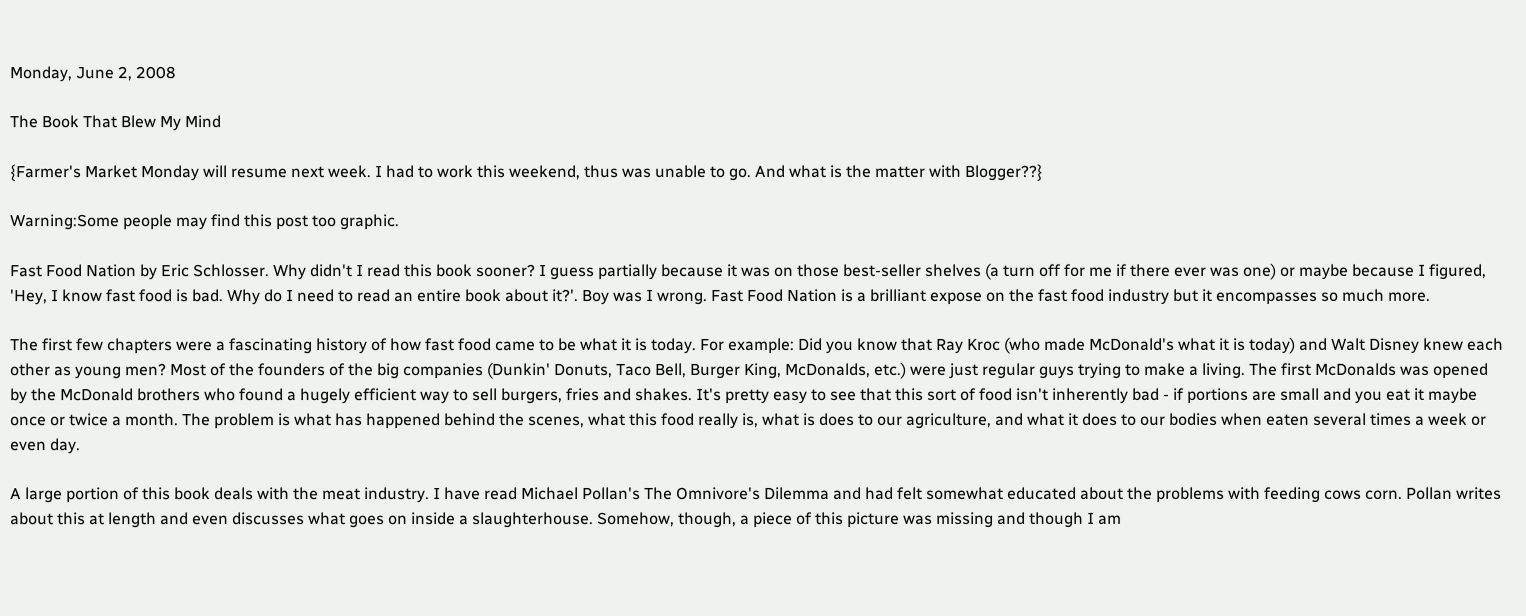Monday, June 2, 2008

The Book That Blew My Mind

{Farmer's Market Monday will resume next week. I had to work this weekend, thus was unable to go. And what is the matter with Blogger??}

Warning:Some people may find this post too graphic.

Fast Food Nation by Eric Schlosser. Why didn't I read this book sooner? I guess partially because it was on those best-seller shelves (a turn off for me if there ever was one) or maybe because I figured, 'Hey, I know fast food is bad. Why do I need to read an entire book about it?'. Boy was I wrong. Fast Food Nation is a brilliant expose on the fast food industry but it encompasses so much more.

The first few chapters were a fascinating history of how fast food came to be what it is today. For example: Did you know that Ray Kroc (who made McDonald's what it is today) and Walt Disney knew each other as young men? Most of the founders of the big companies (Dunkin' Donuts, Taco Bell, Burger King, McDonalds, etc.) were just regular guys trying to make a living. The first McDonalds was opened by the McDonald brothers who found a hugely efficient way to sell burgers, fries and shakes. It's pretty easy to see that this sort of food isn't inherently bad - if portions are small and you eat it maybe once or twice a month. The problem is what has happened behind the scenes, what this food really is, what is does to our agriculture, and what it does to our bodies when eaten several times a week or even day.

A large portion of this book deals with the meat industry. I have read Michael Pollan's The Omnivore's Dilemma and had felt somewhat educated about the problems with feeding cows corn. Pollan writes about this at length and even discusses what goes on inside a slaughterhouse. Somehow, though, a piece of this picture was missing and though I am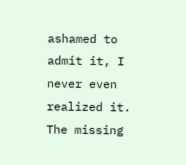ashamed to admit it, I never even realized it. The missing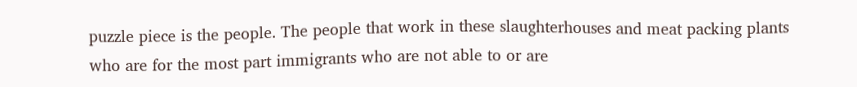puzzle piece is the people. The people that work in these slaughterhouses and meat packing plants who are for the most part immigrants who are not able to or are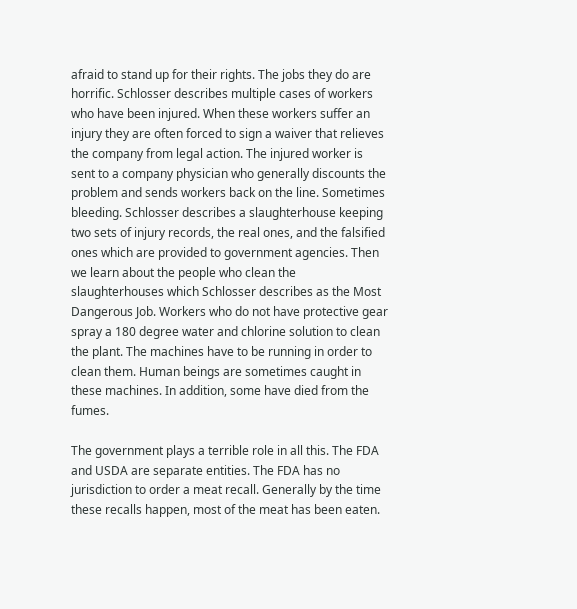afraid to stand up for their rights. The jobs they do are horrific. Schlosser describes multiple cases of workers who have been injured. When these workers suffer an injury they are often forced to sign a waiver that relieves the company from legal action. The injured worker is sent to a company physician who generally discounts the problem and sends workers back on the line. Sometimes bleeding. Schlosser describes a slaughterhouse keeping two sets of injury records, the real ones, and the falsified ones which are provided to government agencies. Then we learn about the people who clean the slaughterhouses which Schlosser describes as the Most Dangerous Job. Workers who do not have protective gear spray a 180 degree water and chlorine solution to clean the plant. The machines have to be running in order to clean them. Human beings are sometimes caught in these machines. In addition, some have died from the fumes.

The government plays a terrible role in all this. The FDA and USDA are separate entities. The FDA has no jurisdiction to order a meat recall. Generally by the time these recalls happen, most of the meat has been eaten.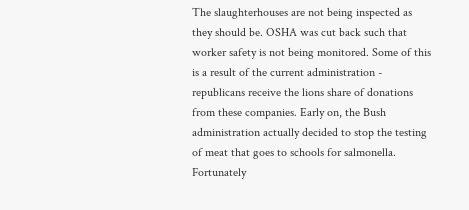The slaughterhouses are not being inspected as they should be. OSHA was cut back such that worker safety is not being monitored. Some of this is a result of the current administration - republicans receive the lions share of donations from these companies. Early on, the Bush administration actually decided to stop the testing of meat that goes to schools for salmonella. Fortunately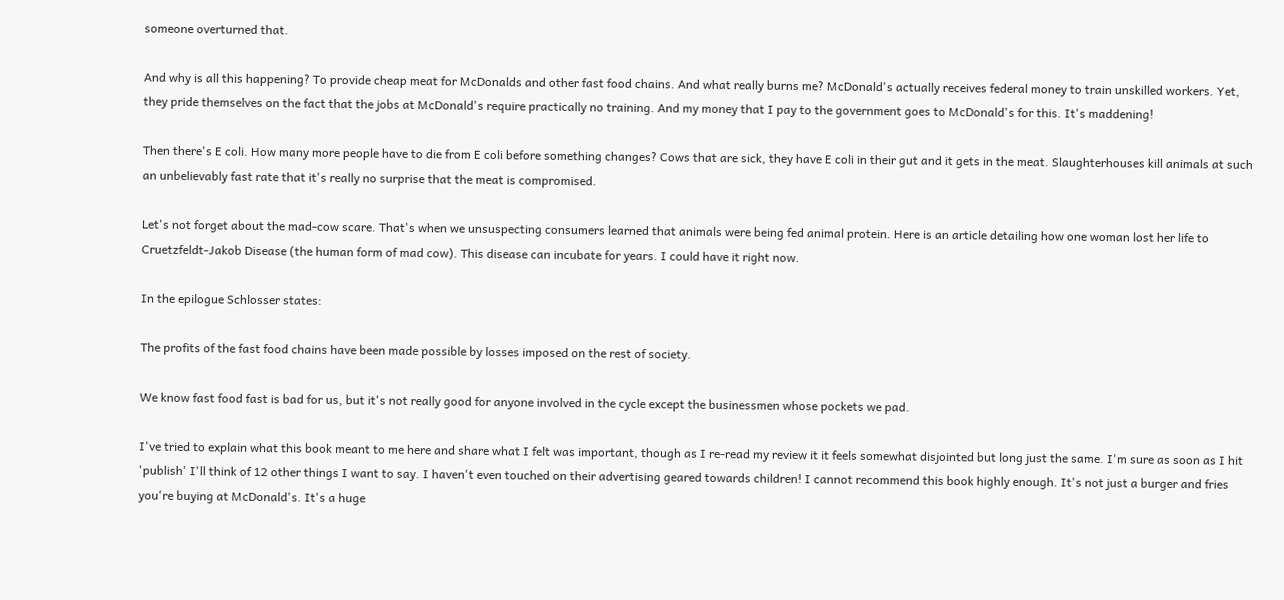someone overturned that.

And why is all this happening? To provide cheap meat for McDonalds and other fast food chains. And what really burns me? McDonald's actually receives federal money to train unskilled workers. Yet, they pride themselves on the fact that the jobs at McDonald's require practically no training. And my money that I pay to the government goes to McDonald's for this. It's maddening!

Then there's E coli. How many more people have to die from E coli before something changes? Cows that are sick, they have E coli in their gut and it gets in the meat. Slaughterhouses kill animals at such an unbelievably fast rate that it's really no surprise that the meat is compromised.

Let's not forget about the mad-cow scare. That's when we unsuspecting consumers learned that animals were being fed animal protein. Here is an article detailing how one woman lost her life to Cruetzfeldt-Jakob Disease (the human form of mad cow). This disease can incubate for years. I could have it right now.

In the epilogue Schlosser states:

The profits of the fast food chains have been made possible by losses imposed on the rest of society.

We know fast food fast is bad for us, but it's not really good for anyone involved in the cycle except the businessmen whose pockets we pad.

I've tried to explain what this book meant to me here and share what I felt was important, though as I re-read my review it it feels somewhat disjointed but long just the same. I'm sure as soon as I hit 'publish' I'll think of 12 other things I want to say. I haven't even touched on their advertising geared towards children! I cannot recommend this book highly enough. It's not just a burger and fries you're buying at McDonald's. It's a huge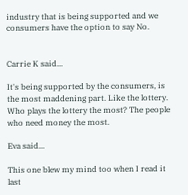industry that is being supported and we consumers have the option to say No.


Carrie K said...

It's being supported by the consumers, is the most maddening part. Like the lottery. Who plays the lottery the most? The people who need money the most.

Eva said...

This one blew my mind too when I read it last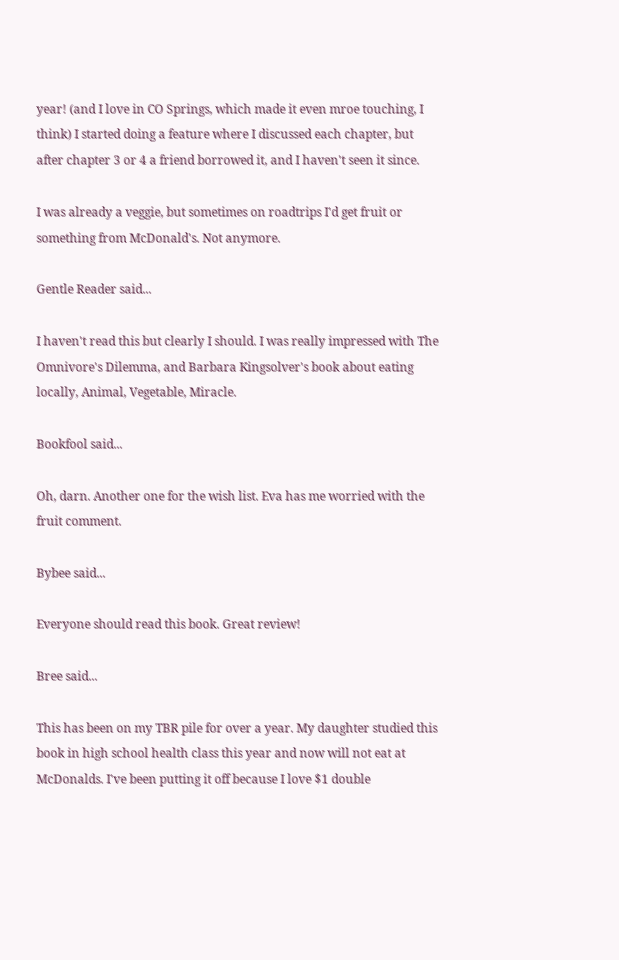year! (and I love in CO Springs, which made it even mroe touching, I think) I started doing a feature where I discussed each chapter, but after chapter 3 or 4 a friend borrowed it, and I haven't seen it since.

I was already a veggie, but sometimes on roadtrips I'd get fruit or something from McDonald's. Not anymore.

Gentle Reader said...

I haven't read this but clearly I should. I was really impressed with The Omnivore's Dilemma, and Barbara Kingsolver's book about eating locally, Animal, Vegetable, Miracle.

Bookfool said...

Oh, darn. Another one for the wish list. Eva has me worried with the fruit comment.

Bybee said...

Everyone should read this book. Great review!

Bree said...

This has been on my TBR pile for over a year. My daughter studied this book in high school health class this year and now will not eat at McDonalds. I've been putting it off because I love $1 double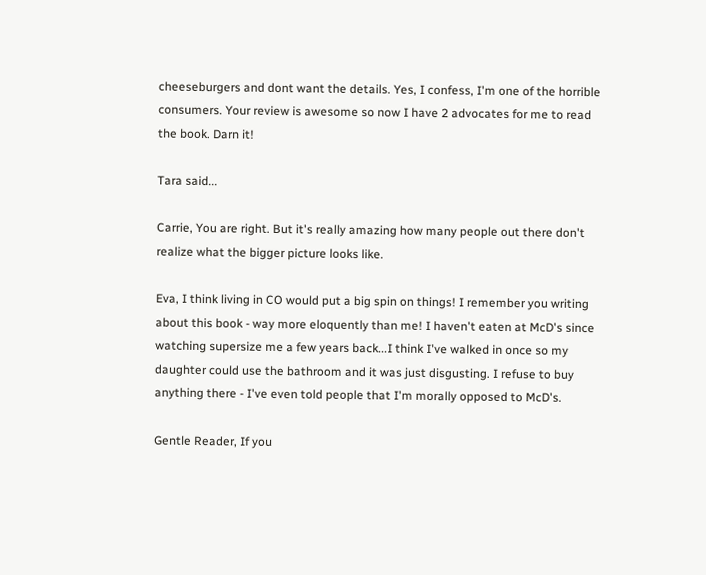cheeseburgers and dont want the details. Yes, I confess, I'm one of the horrible consumers. Your review is awesome so now I have 2 advocates for me to read the book. Darn it!

Tara said...

Carrie, You are right. But it's really amazing how many people out there don't realize what the bigger picture looks like.

Eva, I think living in CO would put a big spin on things! I remember you writing about this book - way more eloquently than me! I haven't eaten at McD's since watching supersize me a few years back...I think I've walked in once so my daughter could use the bathroom and it was just disgusting. I refuse to buy anything there - I've even told people that I'm morally opposed to McD's.

Gentle Reader, If you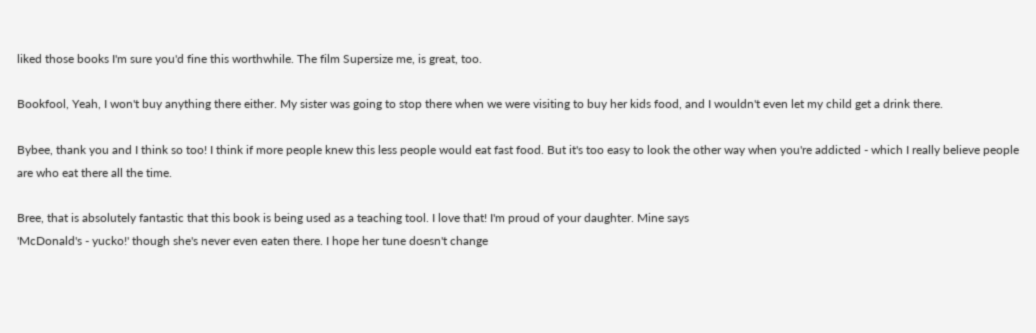liked those books I'm sure you'd fine this worthwhile. The film Supersize me, is great, too.

Bookfool, Yeah, I won't buy anything there either. My sister was going to stop there when we were visiting to buy her kids food, and I wouldn't even let my child get a drink there.

Bybee, thank you and I think so too! I think if more people knew this less people would eat fast food. But it's too easy to look the other way when you're addicted - which I really believe people are who eat there all the time.

Bree, that is absolutely fantastic that this book is being used as a teaching tool. I love that! I'm proud of your daughter. Mine says
'McDonald's - yucko!' though she's never even eaten there. I hope her tune doesn't change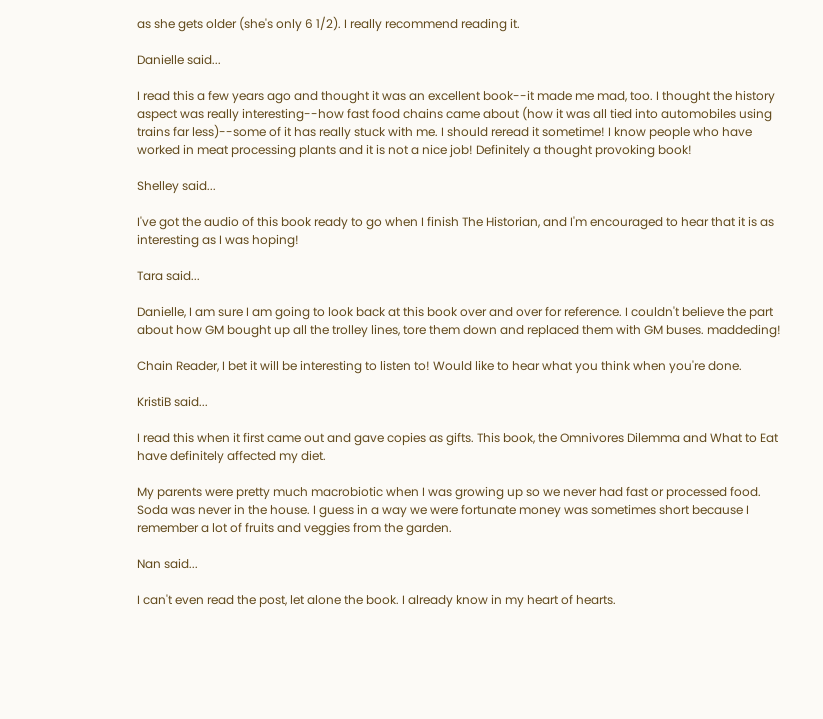as she gets older (she's only 6 1/2). I really recommend reading it.

Danielle said...

I read this a few years ago and thought it was an excellent book--it made me mad, too. I thought the history aspect was really interesting--how fast food chains came about (how it was all tied into automobiles using trains far less)--some of it has really stuck with me. I should reread it sometime! I know people who have worked in meat processing plants and it is not a nice job! Definitely a thought provoking book!

Shelley said...

I've got the audio of this book ready to go when I finish The Historian, and I'm encouraged to hear that it is as interesting as I was hoping!

Tara said...

Danielle, I am sure I am going to look back at this book over and over for reference. I couldn't believe the part about how GM bought up all the trolley lines, tore them down and replaced them with GM buses. maddeding!

Chain Reader, I bet it will be interesting to listen to! Would like to hear what you think when you're done.

KristiB said...

I read this when it first came out and gave copies as gifts. This book, the Omnivores Dilemma and What to Eat have definitely affected my diet.

My parents were pretty much macrobiotic when I was growing up so we never had fast or processed food. Soda was never in the house. I guess in a way we were fortunate money was sometimes short because I remember a lot of fruits and veggies from the garden.

Nan said...

I can't even read the post, let alone the book. I already know in my heart of hearts.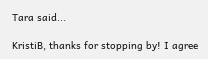Tara said...

KristiB, thanks for stopping by! I agree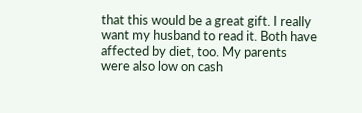that this would be a great gift. I really want my husband to read it. Both have affected by diet, too. My parents were also low on cash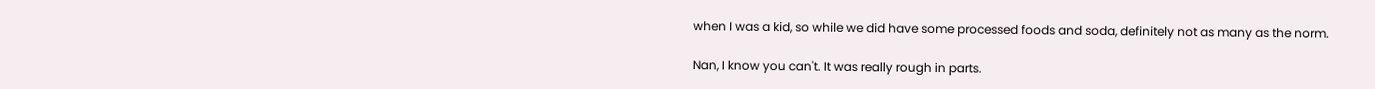when I was a kid, so while we did have some processed foods and soda, definitely not as many as the norm.

Nan, I know you can't. It was really rough in parts.